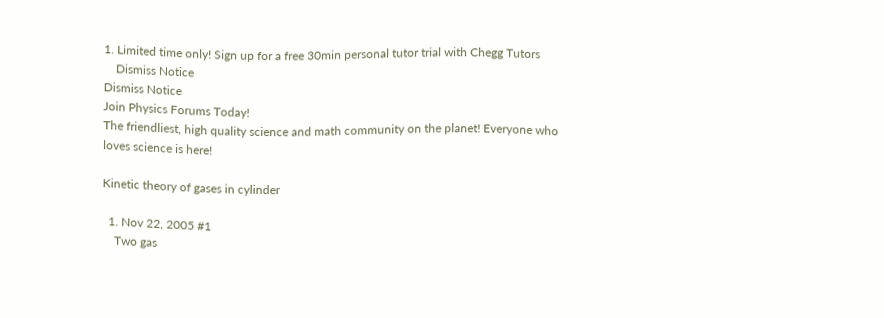1. Limited time only! Sign up for a free 30min personal tutor trial with Chegg Tutors
    Dismiss Notice
Dismiss Notice
Join Physics Forums Today!
The friendliest, high quality science and math community on the planet! Everyone who loves science is here!

Kinetic theory of gases in cylinder

  1. Nov 22, 2005 #1
    Two gas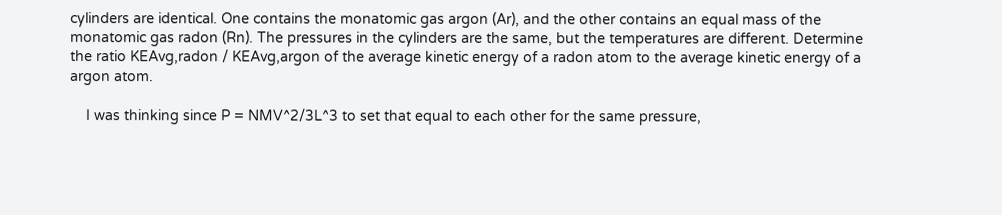cylinders are identical. One contains the monatomic gas argon (Ar), and the other contains an equal mass of the monatomic gas radon (Rn). The pressures in the cylinders are the same, but the temperatures are different. Determine the ratio KEAvg,radon / KEAvg,argon of the average kinetic energy of a radon atom to the average kinetic energy of a argon atom.

    I was thinking since P = NMV^2/3L^3 to set that equal to each other for the same pressure,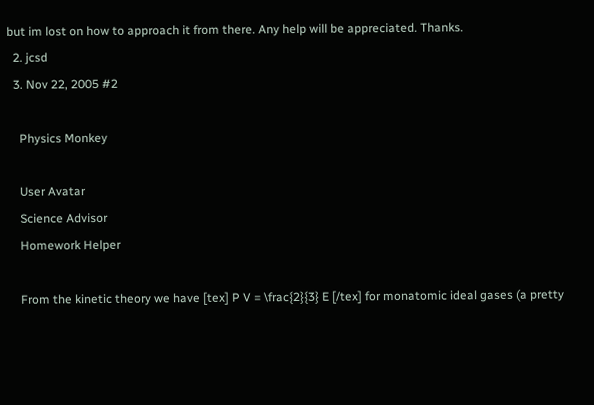but im lost on how to approach it from there. Any help will be appreciated. Thanks.
  2. jcsd
  3. Nov 22, 2005 #2

    Physics Monkey

    User Avatar
    Science Advisor
    Homework Helper

    From the kinetic theory we have [tex] P V = \frac{2}{3} E [/tex] for monatomic ideal gases (a pretty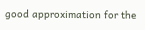good approximation for the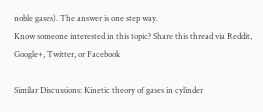noble gases). The answer is one step way.
Know someone interested in this topic? Share this thread via Reddit, Google+, Twitter, or Facebook

Similar Discussions: Kinetic theory of gases in cylinder